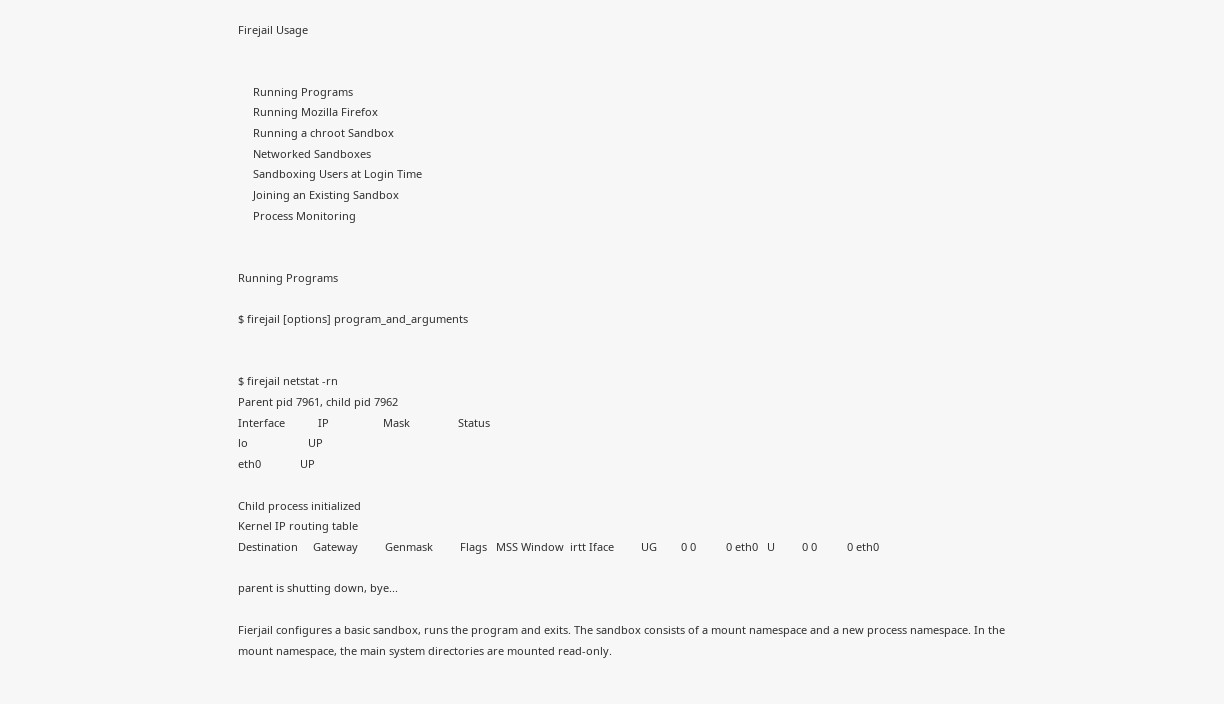Firejail Usage


     Running Programs
     Running Mozilla Firefox
     Running a chroot Sandbox
     Networked Sandboxes
     Sandboxing Users at Login Time
     Joining an Existing Sandbox
     Process Monitoring


Running Programs

$ firejail [options] program_and_arguments


$ firejail netstat -rn
Parent pid 7961, child pid 7962
Interface           IP                  Mask                Status
lo                    UP
eth0             UP

Child process initialized
Kernel IP routing table
Destination     Gateway         Genmask         Flags   MSS Window  irtt Iface         UG        0 0          0 eth0   U         0 0          0 eth0

parent is shutting down, bye...

Fierjail configures a basic sandbox, runs the program and exits. The sandbox consists of a mount namespace and a new process namespace. In the mount namespace, the main system directories are mounted read-only.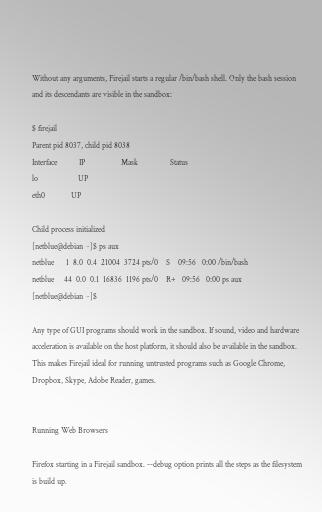Without any arguments, Firejail starts a regular /bin/bash shell. Only the bash session and its descendants are visible in the sandbox:

$ firejail
Parent pid 8037, child pid 8038
Interface           IP                  Mask                Status
lo                    UP
eth0             UP

Child process initialized
[netblue@debian ~]$ ps aux
netblue      1  8.0  0.4  21004  3724 pts/0    S    09:56   0:00 /bin/bash
netblue     44  0.0  0.1  16836  1196 pts/0    R+   09:56   0:00 ps aux
[netblue@debian ~]$

Any type of GUI programs should work in the sandbox. If sound, video and hardware acceleration is available on the host platform, it should also be available in the sandbox. This makes Firejail ideal for running untrusted programs such as Google Chrome, Dropbox, Skype, Adobe Reader, games.


Running Web Browsers

Firefox starting in a Firejail sandbox. --debug option prints all the steps as the filesystem is build up.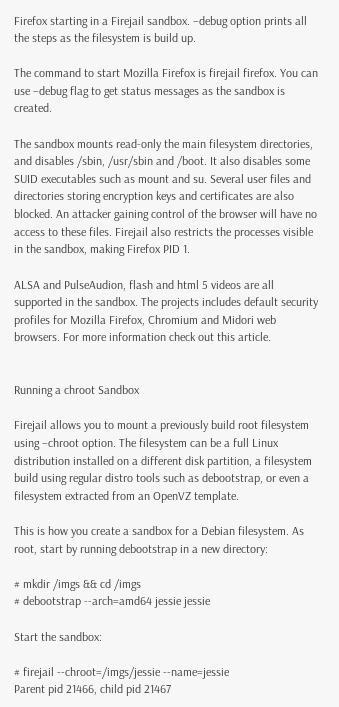Firefox starting in a Firejail sandbox. –debug option prints all the steps as the filesystem is build up.

The command to start Mozilla Firefox is firejail firefox. You can use –debug flag to get status messages as the sandbox is created.

The sandbox mounts read-only the main filesystem directories, and disables /sbin, /usr/sbin and /boot. It also disables some SUID executables such as mount and su. Several user files and directories storing encryption keys and certificates are also blocked. An attacker gaining control of the browser will have no access to these files. Firejail also restricts the processes visible in the sandbox, making Firefox PID 1.

ALSA and PulseAudion, flash and html 5 videos are all supported in the sandbox. The projects includes default security profiles for Mozilla Firefox, Chromium and Midori web browsers. For more information check out this article.


Running a chroot Sandbox

Firejail allows you to mount a previously build root filesystem using –chroot option. The filesystem can be a full Linux distribution installed on a different disk partition, a filesystem build using regular distro tools such as debootstrap, or even a filesystem extracted from an OpenVZ template.

This is how you create a sandbox for a Debian filesystem. As root, start by running debootstrap in a new directory:

# mkdir /imgs && cd /imgs
# debootstrap --arch=amd64 jessie jessie

Start the sandbox:

# firejail --chroot=/imgs/jessie --name=jessie
Parent pid 21466, child pid 21467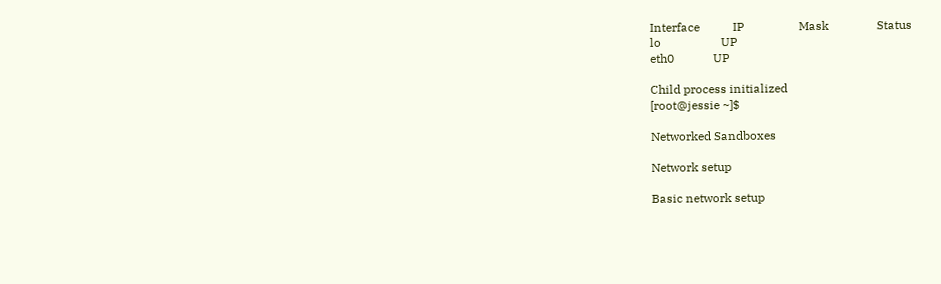Interface           IP                  Mask                Status
lo                    UP
eth0             UP

Child process initialized
[root@jessie ~]$

Networked Sandboxes

Network setup

Basic network setup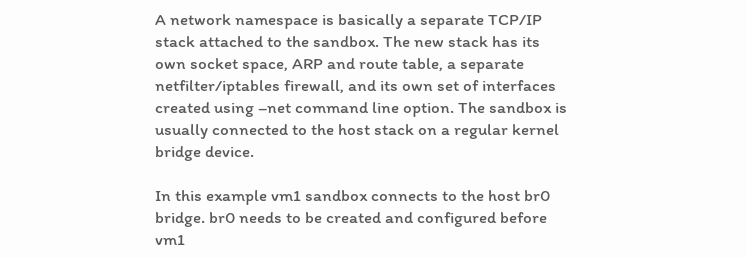A network namespace is basically a separate TCP/IP stack attached to the sandbox. The new stack has its own socket space, ARP and route table, a separate netfilter/iptables firewall, and its own set of interfaces created using –net command line option. The sandbox is usually connected to the host stack on a regular kernel bridge device.

In this example vm1 sandbox connects to the host br0 bridge. br0 needs to be created and configured before vm1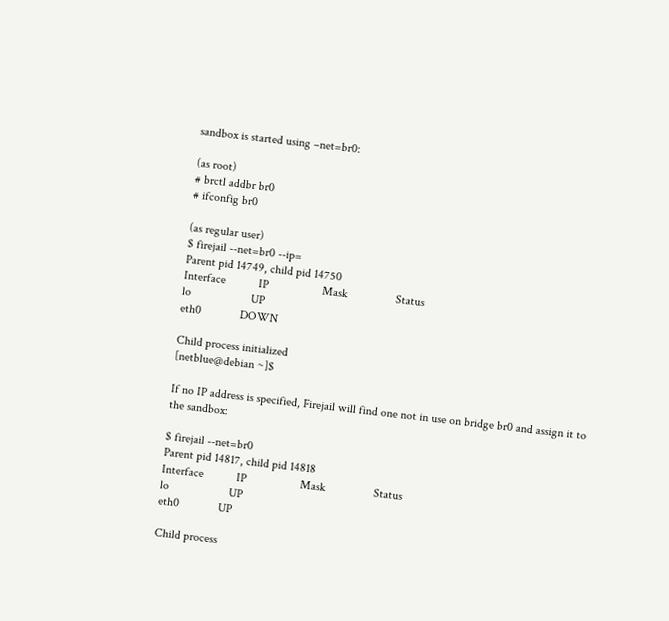sandbox is started using –net=br0:

(as root)
# brctl addbr br0
# ifconfig br0

(as regular user)
$ firejail --net=br0 --ip=
Parent pid 14749, child pid 14750
Interface           IP                  Mask                Status
lo                    UP
eth0             DOWN

Child process initialized
[netblue@debian ~]$

If no IP address is specified, Firejail will find one not in use on bridge br0 and assign it to the sandbox:

$ firejail --net=br0
Parent pid 14817, child pid 14818
Interface           IP                  Mask                Status
lo                    UP
eth0             UP

Child process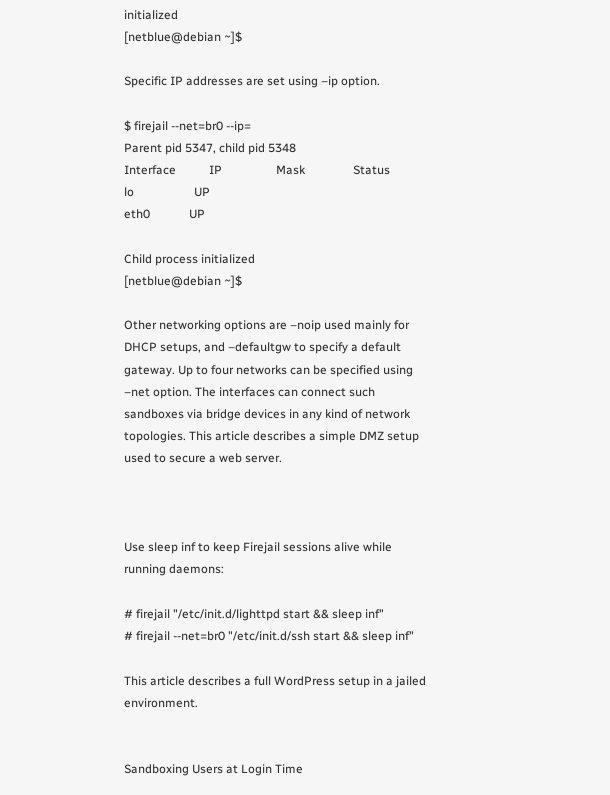initialized
[netblue@debian ~]$

Specific IP addresses are set using –ip option.

$ firejail --net=br0 --ip=
Parent pid 5347, child pid 5348
Interface           IP                  Mask                Status
lo                    UP
eth0             UP

Child process initialized
[netblue@debian ~]$

Other networking options are –noip used mainly for DHCP setups, and –defaultgw to specify a default gateway. Up to four networks can be specified using –net option. The interfaces can connect such sandboxes via bridge devices in any kind of network topologies. This article describes a simple DMZ setup used to secure a web server.



Use sleep inf to keep Firejail sessions alive while running daemons:

# firejail "/etc/init.d/lighttpd start && sleep inf"
# firejail --net=br0 "/etc/init.d/ssh start && sleep inf"

This article describes a full WordPress setup in a jailed environment.


Sandboxing Users at Login Time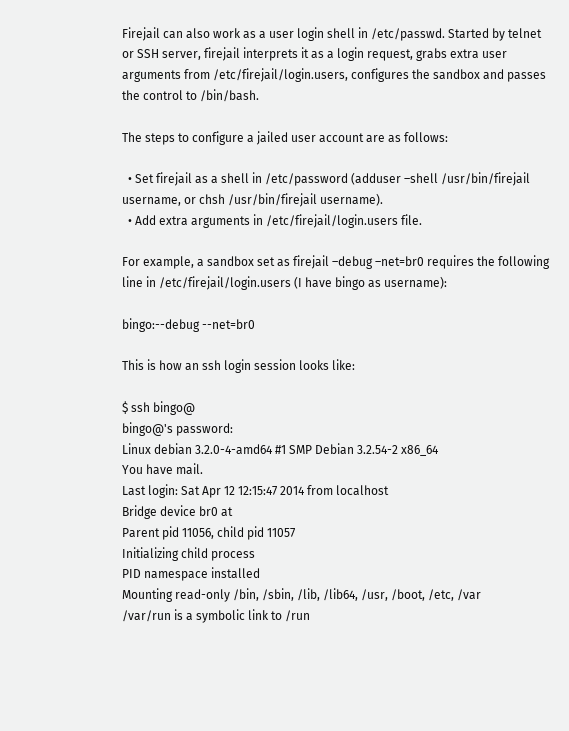Firejail can also work as a user login shell in /etc/passwd. Started by telnet or SSH server, firejail interprets it as a login request, grabs extra user arguments from /etc/firejail/login.users, configures the sandbox and passes the control to /bin/bash.

The steps to configure a jailed user account are as follows:

  • Set firejail as a shell in /etc/password (adduser –shell /usr/bin/firejail username, or chsh /usr/bin/firejail username).
  • Add extra arguments in /etc/firejail/login.users file.

For example, a sandbox set as firejail –debug –net=br0 requires the following line in /etc/firejail/login.users (I have bingo as username):

bingo:--debug --net=br0

This is how an ssh login session looks like:

$ ssh bingo@
bingo@'s password:
Linux debian 3.2.0-4-amd64 #1 SMP Debian 3.2.54-2 x86_64
You have mail.
Last login: Sat Apr 12 12:15:47 2014 from localhost
Bridge device br0 at
Parent pid 11056, child pid 11057
Initializing child process
PID namespace installed
Mounting read-only /bin, /sbin, /lib, /lib64, /usr, /boot, /etc, /var
/var/run is a symbolic link to /run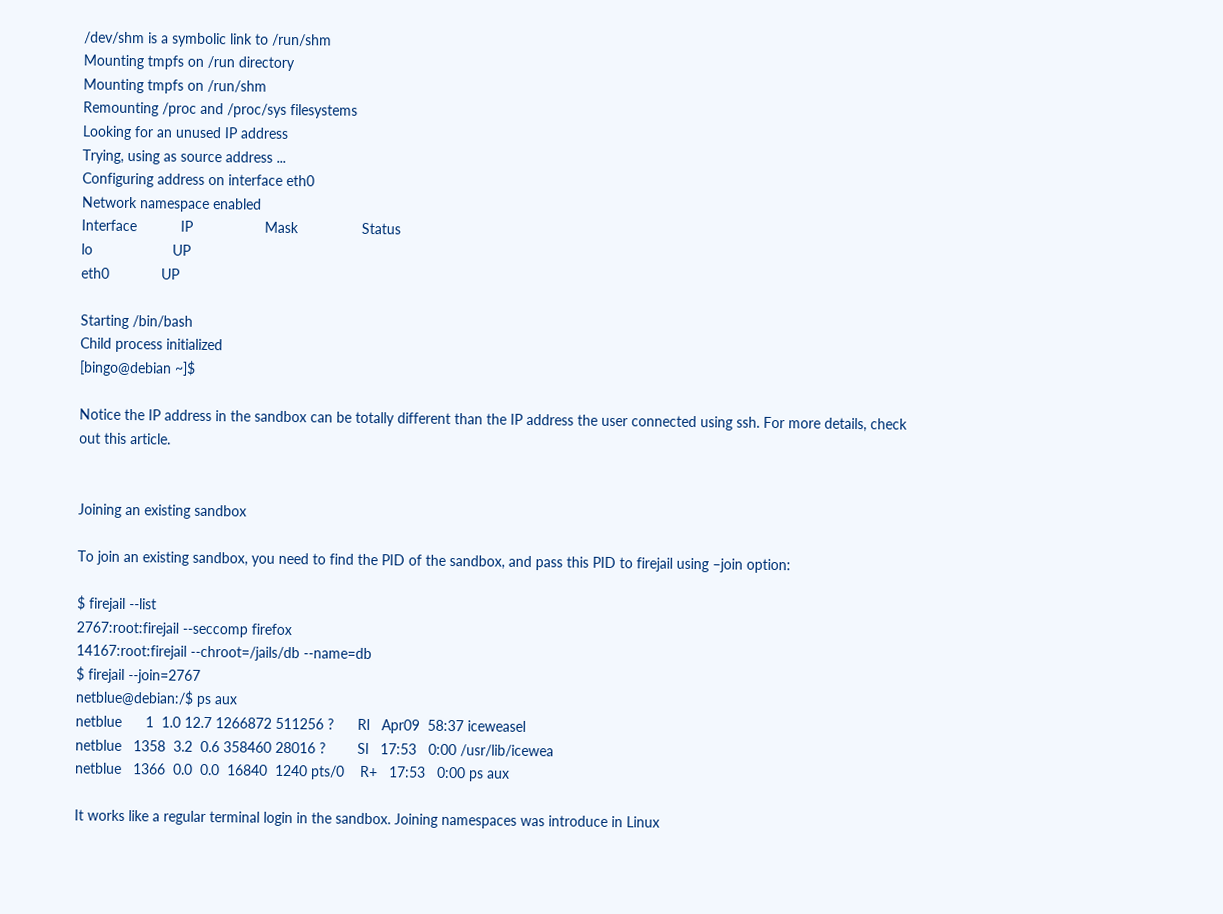/dev/shm is a symbolic link to /run/shm
Mounting tmpfs on /run directory
Mounting tmpfs on /run/shm
Remounting /proc and /proc/sys filesystems
Looking for an unused IP address
Trying, using as source address ...
Configuring address on interface eth0
Network namespace enabled
Interface           IP                  Mask                Status
lo                    UP
eth0             UP

Starting /bin/bash
Child process initialized
[bingo@debian ~]$

Notice the IP address in the sandbox can be totally different than the IP address the user connected using ssh. For more details, check out this article.


Joining an existing sandbox

To join an existing sandbox, you need to find the PID of the sandbox, and pass this PID to firejail using –join option:

$ firejail --list
2767:root:firejail --seccomp firefox
14167:root:firejail --chroot=/jails/db --name=db
$ firejail --join=2767
netblue@debian:/$ ps aux
netblue      1  1.0 12.7 1266872 511256 ?      Rl   Apr09  58:37 iceweasel
netblue   1358  3.2  0.6 358460 28016 ?        Sl   17:53   0:00 /usr/lib/icewea
netblue   1366  0.0  0.0  16840  1240 pts/0    R+   17:53   0:00 ps aux

It works like a regular terminal login in the sandbox. Joining namespaces was introduce in Linux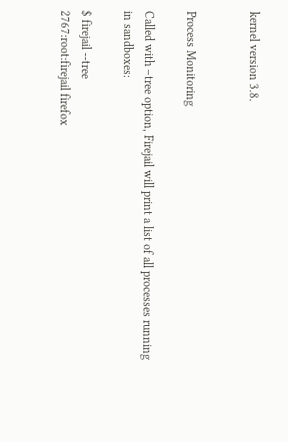kernel version 3.8.


Process Monitoring

Called with –tree option, Firejail will print a list of all processes running in sandboxes:

$ firejail --tree
2767:root:firejail firefox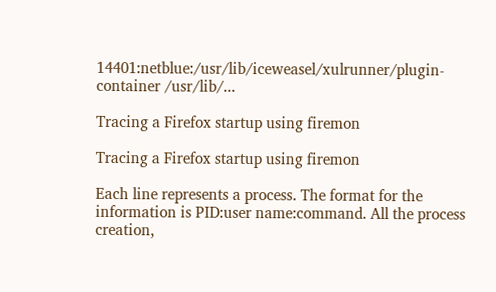14401:netblue:/usr/lib/iceweasel/xulrunner/plugin-container /usr/lib/...

Tracing a Firefox startup using firemon

Tracing a Firefox startup using firemon

Each line represents a process. The format for the information is PID:user name:command. All the process creation,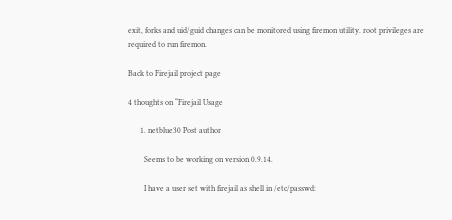exit, forks and uid/guid changes can be monitored using firemon utility. root privileges are required to run firemon.

Back to Firejail project page

4 thoughts on “Firejail Usage

      1. netblue30 Post author

        Seems to be working on version 0.9.14.

        I have a user set with firejail as shell in /etc/passwd: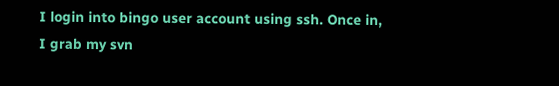I login into bingo user account using ssh. Once in, I grab my svn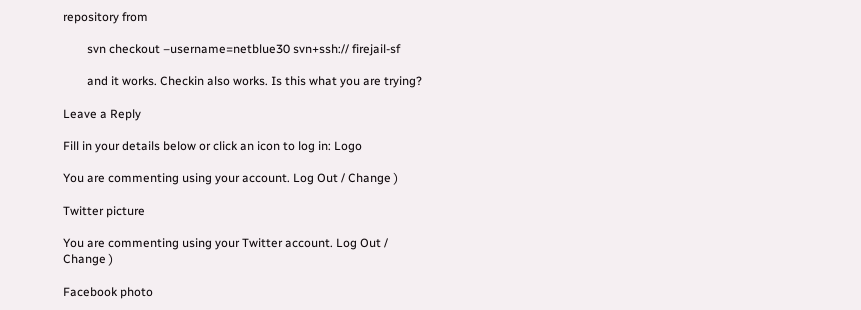repository from

        svn checkout –username=netblue30 svn+ssh:// firejail-sf

        and it works. Checkin also works. Is this what you are trying?

Leave a Reply

Fill in your details below or click an icon to log in: Logo

You are commenting using your account. Log Out / Change )

Twitter picture

You are commenting using your Twitter account. Log Out / Change )

Facebook photo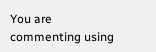You are commenting using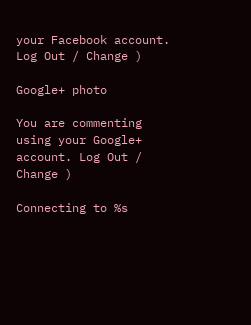your Facebook account. Log Out / Change )

Google+ photo

You are commenting using your Google+ account. Log Out / Change )

Connecting to %s